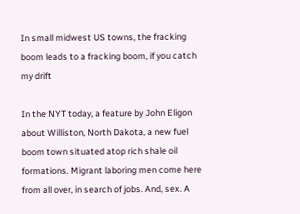In small midwest US towns, the fracking boom leads to a fracking boom, if you catch my drift

In the NYT today, a feature by John Eligon about Williston, North Dakota, a new fuel boom town situated atop rich shale oil formations. Migrant laboring men come here from all over, in search of jobs. And, sex. A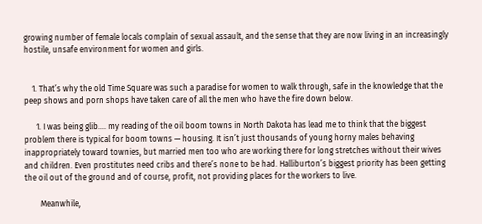growing number of female locals complain of sexual assault, and the sense that they are now living in an increasingly hostile, unsafe environment for women and girls.


    1. That’s why the old Time Square was such a paradise for women to walk through, safe in the knowledge that the peep shows and porn shops have taken care of all the men who have the fire down below.

      1. I was being glib…. my reading of the oil boom towns in North Dakota has lead me to think that the biggest problem there is typical for boom towns — housing. It isn’t just thousands of young horny males behaving inappropriately toward townies, but married men too who are working there for long stretches without their wives and children. Even prostitutes need cribs and there’s none to be had. Halliburton’s biggest priority has been getting the oil out of the ground and of course, profit, not providing places for the workers to live.

        Meanwhile,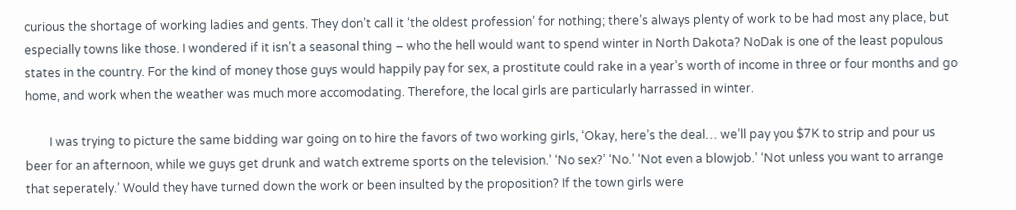curious the shortage of working ladies and gents. They don’t call it ‘the oldest profession’ for nothing; there’s always plenty of work to be had most any place, but especially towns like those. I wondered if it isn’t a seasonal thing – who the hell would want to spend winter in North Dakota? NoDak is one of the least populous states in the country. For the kind of money those guys would happily pay for sex, a prostitute could rake in a year’s worth of income in three or four months and go home, and work when the weather was much more accomodating. Therefore, the local girls are particularly harrassed in winter.

        I was trying to picture the same bidding war going on to hire the favors of two working girls, ‘Okay, here’s the deal… we’ll pay you $7K to strip and pour us beer for an afternoon, while we guys get drunk and watch extreme sports on the television.’ ‘No sex?’ ‘No.’ ‘Not even a blowjob.’ ‘Not unless you want to arrange that seperately.’ Would they have turned down the work or been insulted by the proposition? If the town girls were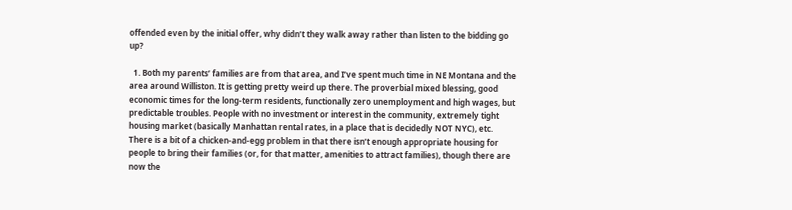offended even by the initial offer, why didn’t they walk away rather than listen to the bidding go up?

  1. Both my parents’ families are from that area, and I’ve spent much time in NE Montana and the area around Williston. It is getting pretty weird up there. The proverbial mixed blessing, good economic times for the long-term residents, functionally zero unemployment and high wages, but predictable troubles. People with no investment or interest in the community, extremely tight housing market (basically Manhattan rental rates, in a place that is decidedly NOT NYC), etc. There is a bit of a chicken-and-egg problem in that there isn’t enough appropriate housing for people to bring their families (or, for that matter, amenities to attract families), though there are now the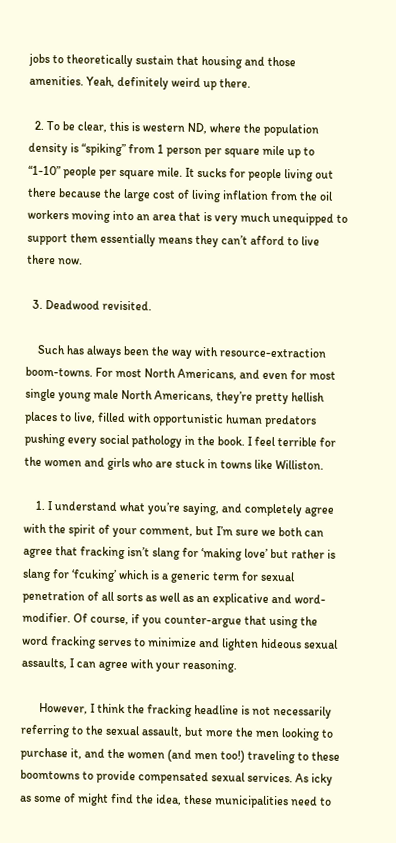jobs to theoretically sustain that housing and those amenities. Yeah, definitely weird up there.

  2. To be clear, this is western ND, where the population density is “spiking” from 1 person per square mile up to “1-10” people per square mile. It sucks for people living out there because the large cost of living inflation from the oil workers moving into an area that is very much unequipped to support them essentially means they can’t afford to live there now.

  3. Deadwood revisited.

    Such has always been the way with resource-extraction boom-towns. For most North Americans, and even for most single young male North Americans, they’re pretty hellish places to live, filled with opportunistic human predators pushing every social pathology in the book. I feel terrible for the women and girls who are stuck in towns like Williston.

    1. I understand what you’re saying, and completely agree with the spirit of your comment, but I’m sure we both can agree that fracking isn’t slang for ‘making love’ but rather is slang for ‘fcuking’ which is a generic term for sexual penetration of all sorts as well as an explicative and word-modifier. Of course, if you counter-argue that using the word fracking serves to minimize and lighten hideous sexual assaults, I can agree with your reasoning.

      However, I think the fracking headline is not necessarily referring to the sexual assault, but more the men looking to purchase it, and the women (and men too!) traveling to these boomtowns to provide compensated sexual services. As icky as some of might find the idea, these municipalities need to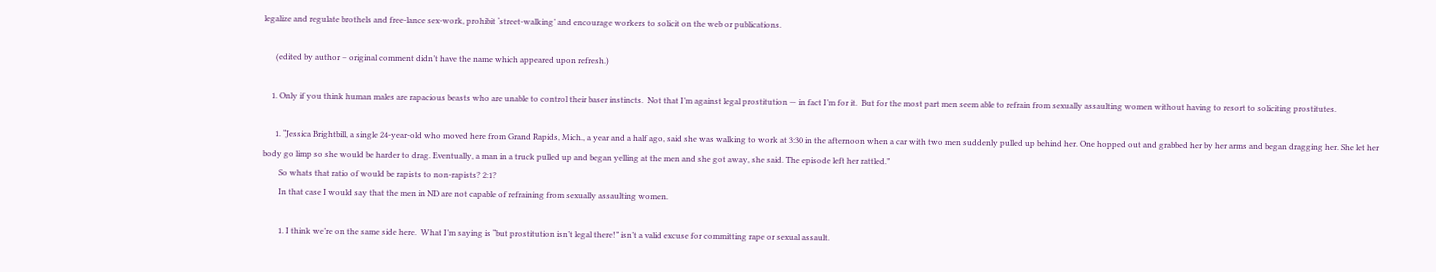legalize and regulate brothels and free-lance sex-work, prohibit ‘street-walking’ and encourage workers to solicit on the web or publications.

      (edited by author – original comment didn’t have the name which appeared upon refresh.)

    1. Only if you think human males are rapacious beasts who are unable to control their baser instincts.  Not that I’m against legal prostitution — in fact I’m for it.  But for the most part men seem able to refrain from sexually assaulting women without having to resort to soliciting prostitutes.

      1. “Jessica Brightbill, a single 24-year-old who moved here from Grand Rapids, Mich., a year and a half ago, said she was walking to work at 3:30 in the afternoon when a car with two men suddenly pulled up behind her. One hopped out and grabbed her by her arms and began dragging her. She let her body go limp so she would be harder to drag. Eventually, a man in a truck pulled up and began yelling at the men and she got away, she said. The episode left her rattled.”
        So whats that ratio of would be rapists to non-rapists? 2:1?
        In that case I would say that the men in ND are not capable of refraining from sexually assaulting women.

        1. I think we’re on the same side here.  What I’m saying is “but prostitution isn’t legal there!” isn’t a valid excuse for committing rape or sexual assault.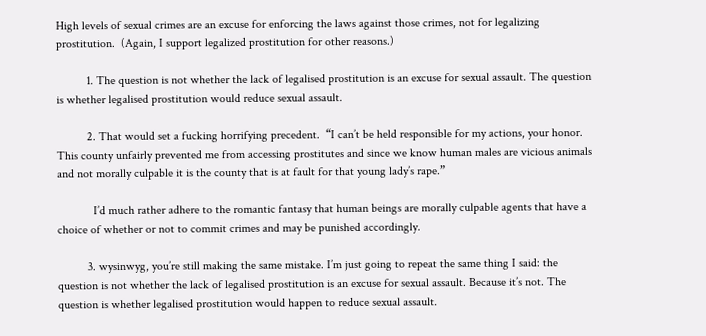High levels of sexual crimes are an excuse for enforcing the laws against those crimes, not for legalizing prostitution.  (Again, I support legalized prostitution for other reasons.)

          1. The question is not whether the lack of legalised prostitution is an excuse for sexual assault. The question is whether legalised prostitution would reduce sexual assault.

          2. That would set a fucking horrifying precedent.  “I can’t be held responsible for my actions, your honor.  This county unfairly prevented me from accessing prostitutes and since we know human males are vicious animals and not morally culpable it is the county that is at fault for that young lady’s rape.”

            I’d much rather adhere to the romantic fantasy that human beings are morally culpable agents that have a choice of whether or not to commit crimes and may be punished accordingly.

          3. wysinwyg, you’re still making the same mistake. I’m just going to repeat the same thing I said: the question is not whether the lack of legalised prostitution is an excuse for sexual assault. Because it’s not. The question is whether legalised prostitution would happen to reduce sexual assault.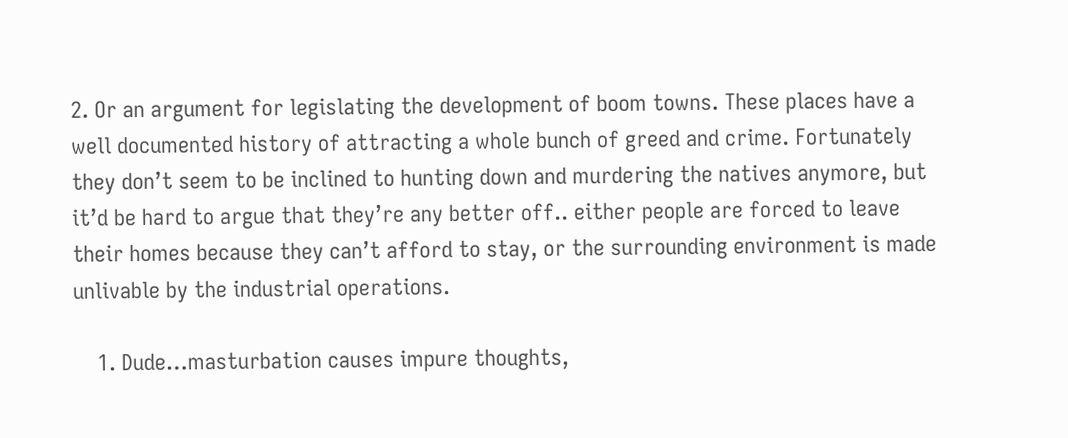2. Or an argument for legislating the development of boom towns. These places have a well documented history of attracting a whole bunch of greed and crime. Fortunately they don’t seem to be inclined to hunting down and murdering the natives anymore, but it’d be hard to argue that they’re any better off.. either people are forced to leave their homes because they can’t afford to stay, or the surrounding environment is made unlivable by the industrial operations.

    1. Dude…masturbation causes impure thoughts,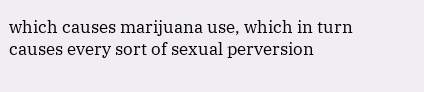which causes marijuana use, which in turn causes every sort of sexual perversion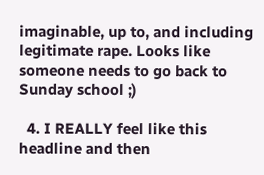imaginable, up to, and including legitimate rape. Looks like someone needs to go back to Sunday school ;)

  4. I REALLY feel like this headline and then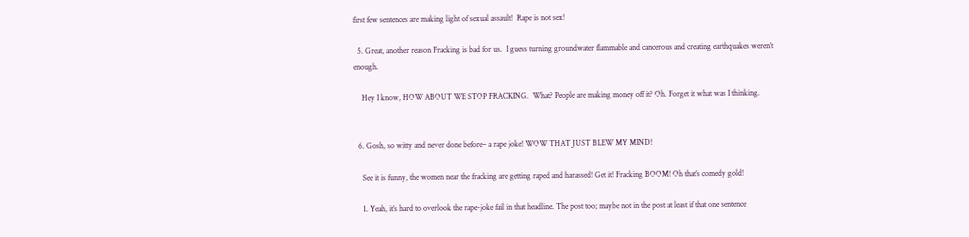first few sentences are making light of sexual assault!  Rape is not sex!

  5. Great, another reason Fracking is bad for us.  I guess turning groundwater flammable and cancerous and creating earthquakes weren’t enough.

    Hey I know, HOW ABOUT WE STOP FRACKING.  What? People are making money off it? Oh. Forget it what was I thinking.


  6. Gosh, so witty and never done before– a rape joke! WOW THAT JUST BLEW MY MIND!

    See it is funny, the women near the fracking are getting raped and harassed! Get it! Fracking BOOM! Oh that’s comedy gold!

    1. Yeah, it’s hard to overlook the rape-joke fail in that headline. The post too; maybe not in the post at least if that one sentence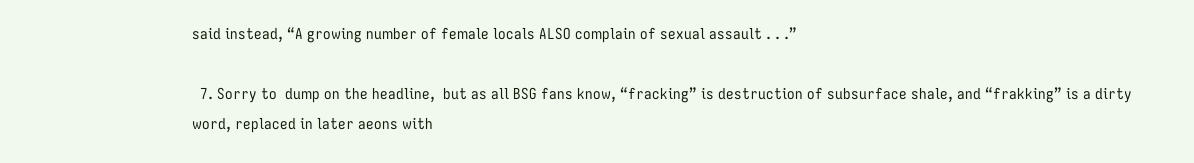said instead, “A growing number of female locals ALSO complain of sexual assault . . .”

  7. Sorry to  dump on the headline,  but as all BSG fans know, “fracking” is destruction of subsurface shale, and “frakking” is a dirty word, replaced in later aeons with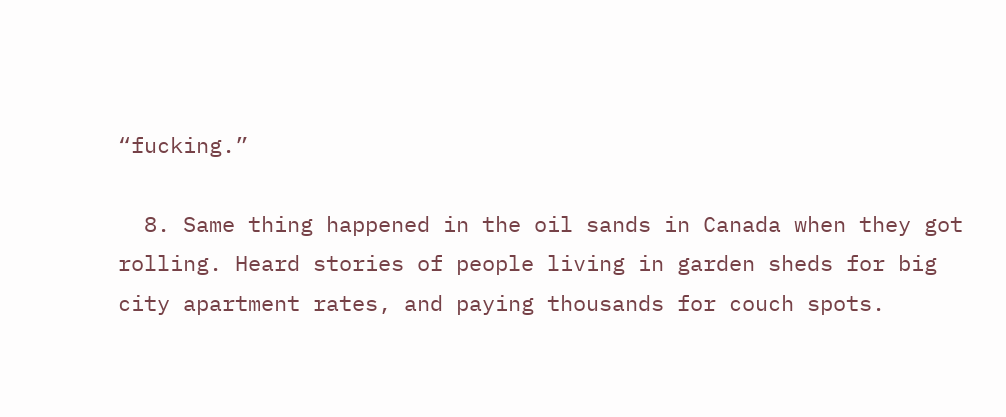“fucking.”

  8. Same thing happened in the oil sands in Canada when they got rolling. Heard stories of people living in garden sheds for big city apartment rates, and paying thousands for couch spots.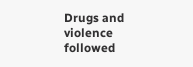Drugs and violence followed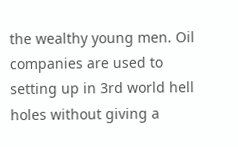the wealthy young men. Oil companies are used to setting up in 3rd world hell holes without giving a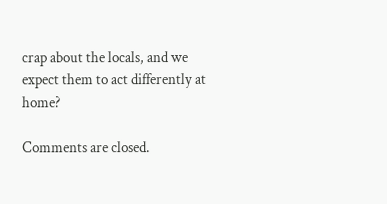crap about the locals, and we expect them to act differently at home?

Comments are closed.